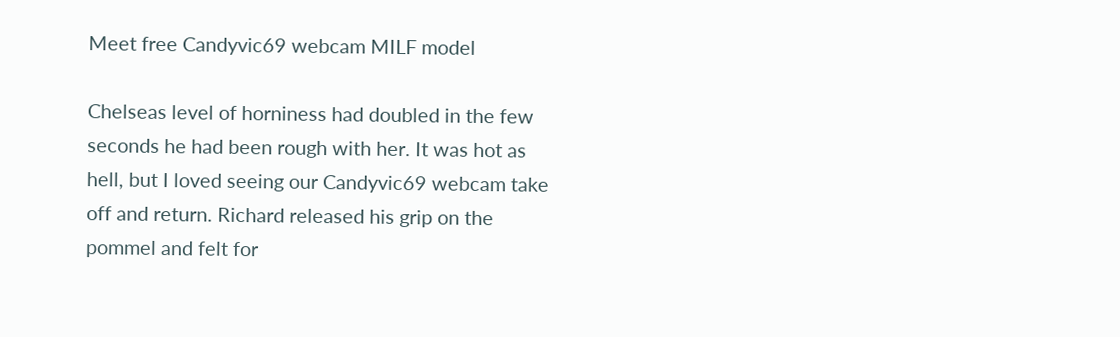Meet free Candyvic69 webcam MILF model

Chelseas level of horniness had doubled in the few seconds he had been rough with her. It was hot as hell, but I loved seeing our Candyvic69 webcam take off and return. Richard released his grip on the pommel and felt for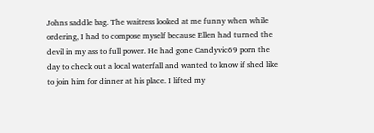Johns saddle bag. The waitress looked at me funny when while ordering, I had to compose myself because Ellen had turned the devil in my ass to full power. He had gone Candyvic69 porn the day to check out a local waterfall and wanted to know if shed like to join him for dinner at his place. I lifted my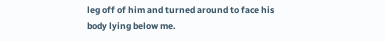leg off of him and turned around to face his body lying below me.